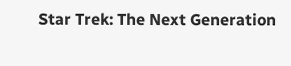Star Trek: The Next Generation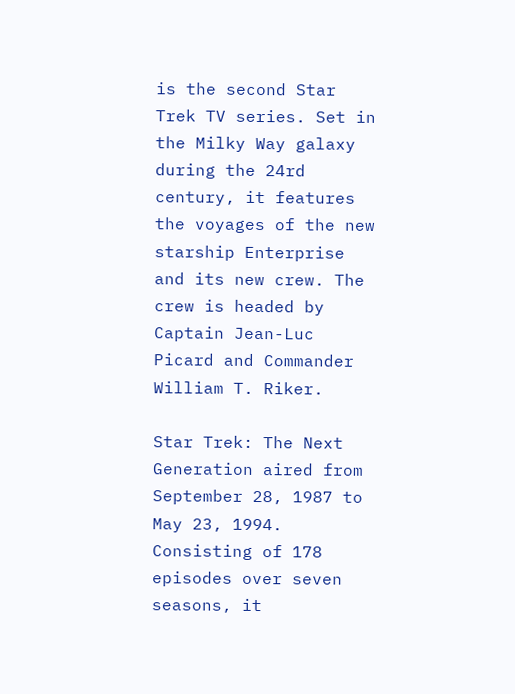is the second Star Trek TV series. Set in the Milky Way galaxy during the 24rd century, it features the voyages of the new starship Enterprise and its new crew. The crew is headed by Captain Jean-Luc Picard and Commander William T. Riker.

Star Trek: The Next Generation aired from September 28, 1987 to May 23, 1994. Consisting of 178 episodes over seven seasons, it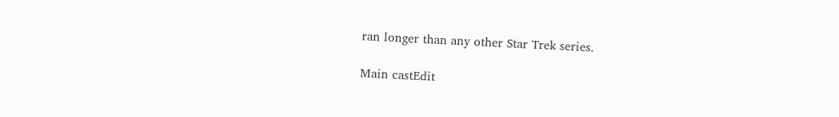ran longer than any other Star Trek series.

Main castEdit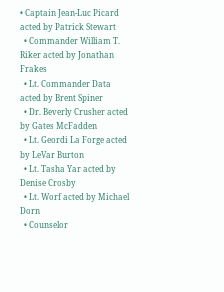• Captain Jean-Luc Picard acted by Patrick Stewart
  • Commander William T. Riker acted by Jonathan Frakes
  • Lt. Commander Data acted by Brent Spiner
  • Dr. Beverly Crusher acted by Gates McFadden
  • Lt. Geordi La Forge acted by LeVar Burton
  • Lt. Tasha Yar acted by Denise Crosby
  • Lt. Worf acted by Michael Dorn
  • Counselor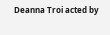Deanna Troi acted by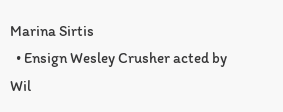Marina Sirtis
  • Ensign Wesley Crusher acted by Wil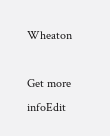Wheaton

Get more infoEdit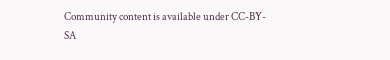Community content is available under CC-BY-SA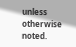unless otherwise noted.